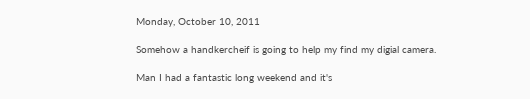Monday, October 10, 2011

Somehow a handkercheif is going to help my find my digial camera.

Man I had a fantastic long weekend and it's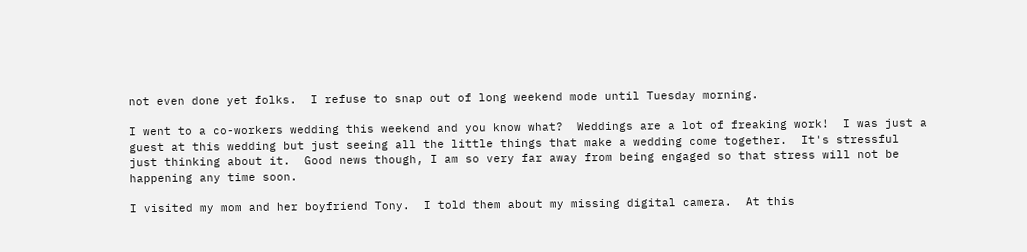not even done yet folks.  I refuse to snap out of long weekend mode until Tuesday morning.

I went to a co-workers wedding this weekend and you know what?  Weddings are a lot of freaking work!  I was just a guest at this wedding but just seeing all the little things that make a wedding come together.  It's stressful just thinking about it.  Good news though, I am so very far away from being engaged so that stress will not be happening any time soon.

I visited my mom and her boyfriend Tony.  I told them about my missing digital camera.  At this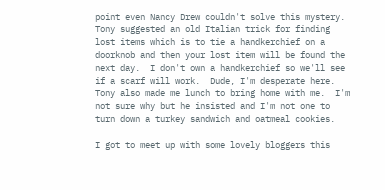point even Nancy Drew couldn't solve this mystery.  Tony suggested an old Italian trick for finding lost items which is to tie a handkerchief on a doorknob and then your lost item will be found the next day.  I don't own a handkerchief so we'll see if a scarf will work.  Dude, I'm desperate here.  Tony also made me lunch to bring home with me.  I'm not sure why but he insisted and I'm not one to turn down a turkey sandwich and oatmeal cookies.

I got to meet up with some lovely bloggers this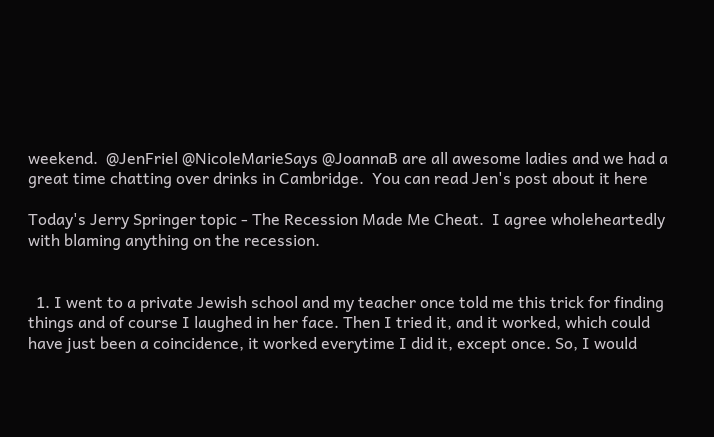weekend.  @JenFriel @NicoleMarieSays @JoannaB are all awesome ladies and we had a great time chatting over drinks in Cambridge.  You can read Jen's post about it here

Today's Jerry Springer topic - The Recession Made Me Cheat.  I agree wholeheartedly with blaming anything on the recession.


  1. I went to a private Jewish school and my teacher once told me this trick for finding things and of course I laughed in her face. Then I tried it, and it worked, which could have just been a coincidence, it worked everytime I did it, except once. So, I would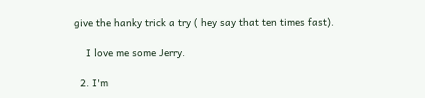give the hanky trick a try ( hey say that ten times fast).

    I love me some Jerry.

  2. I'm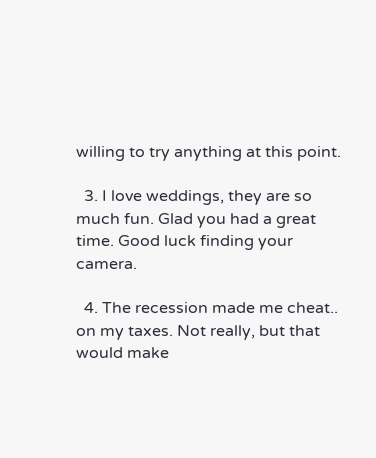willing to try anything at this point.

  3. I love weddings, they are so much fun. Glad you had a great time. Good luck finding your camera.

  4. The recession made me cheat.. on my taxes. Not really, but that would make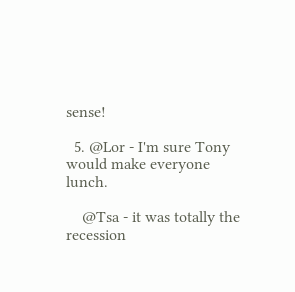sense!

  5. @Lor - I'm sure Tony would make everyone lunch.

    @Tsa - it was totally the recession